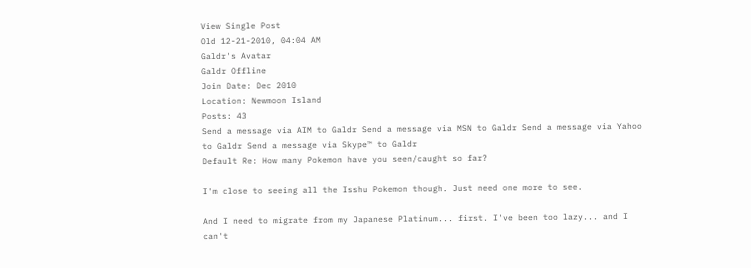View Single Post
Old 12-21-2010, 04:04 AM
Galdr's Avatar
Galdr Offline
Join Date: Dec 2010
Location: Newmoon Island
Posts: 43
Send a message via AIM to Galdr Send a message via MSN to Galdr Send a message via Yahoo to Galdr Send a message via Skype™ to Galdr
Default Re: How many Pokemon have you seen/caught so far?

I'm close to seeing all the Isshu Pokemon though. Just need one more to see.

And I need to migrate from my Japanese Platinum... first. I've been too lazy... and I can't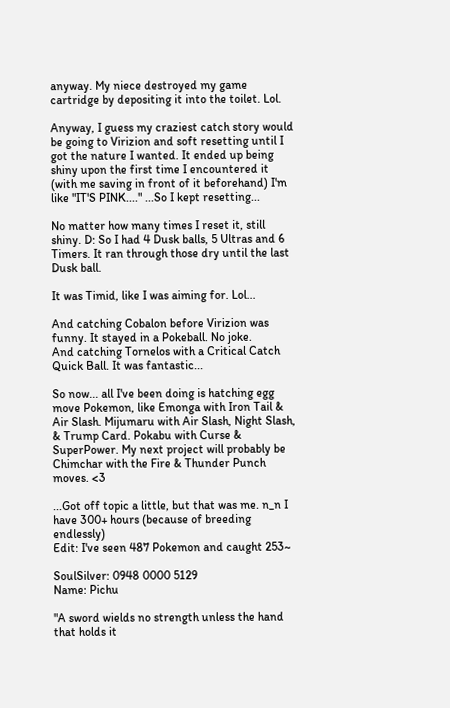anyway. My niece destroyed my game cartridge by depositing it into the toilet. Lol.

Anyway, I guess my craziest catch story would be going to Virizion and soft resetting until I got the nature I wanted. It ended up being shiny upon the first time I encountered it (with me saving in front of it beforehand) I'm like "IT'S PINK...." ...So I kept resetting...

No matter how many times I reset it, still shiny. D: So I had 4 Dusk balls, 5 Ultras and 6 Timers. It ran through those dry until the last Dusk ball.

It was Timid, like I was aiming for. Lol...

And catching Cobalon before Virizion was funny. It stayed in a Pokeball. No joke.
And catching Tornelos with a Critical Catch Quick Ball. It was fantastic...

So now... all I've been doing is hatching egg move Pokemon, like Emonga with Iron Tail & Air Slash. Mijumaru with Air Slash, Night Slash, & Trump Card. Pokabu with Curse & SuperPower. My next project will probably be Chimchar with the Fire & Thunder Punch moves. <3

...Got off topic a little, but that was me. n_n I have 300+ hours (because of breeding endlessly)
Edit: I've seen 487 Pokemon and caught 253~

SoulSilver: 0948 0000 5129
Name: Pichu

"A sword wields no strength unless the hand that holds it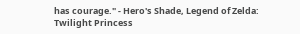has courage." - Hero's Shade, Legend of Zelda: Twilight Princess